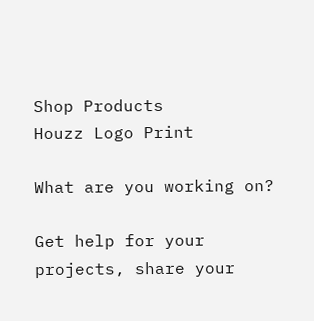Shop Products
Houzz Logo Print

What are you working on?

Get help for your projects, share your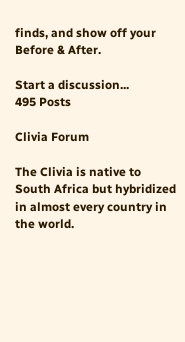finds, and show off your Before & After.

Start a discussion...
495 Posts

Clivia Forum

The Clivia is native to South Africa but hybridized in almost every country in the world.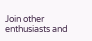Join other enthusiasts and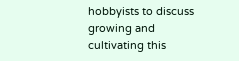hobbyists to discuss growing and cultivating this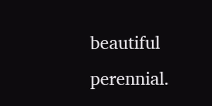beautiful perennial.